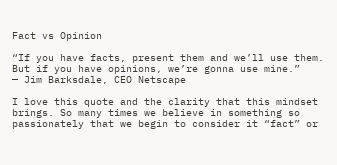Fact vs Opinion

“If you have facts, present them and we’ll use them. But if you have opinions, we’re gonna use mine.”
— Jim Barksdale, CEO Netscape

I love this quote and the clarity that this mindset brings. So many times we believe in something so passionately that we begin to consider it “fact” or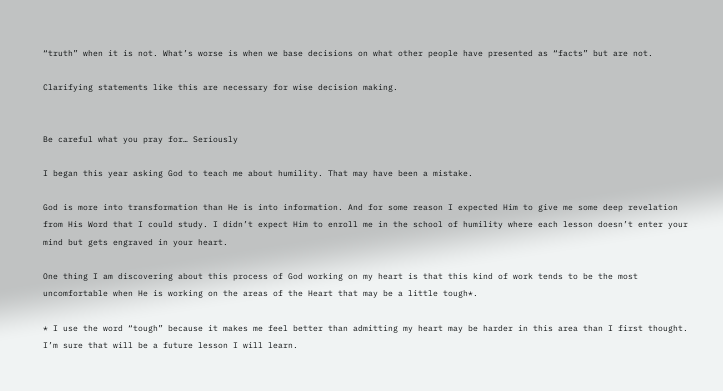“truth” when it is not. What’s worse is when we base decisions on what other people have presented as “facts” but are not.

Clarifying statements like this are necessary for wise decision making.


Be careful what you pray for… Seriously

I began this year asking God to teach me about humility. That may have been a mistake.

God is more into transformation than He is into information. And for some reason I expected Him to give me some deep revelation from His Word that I could study. I didn’t expect Him to enroll me in the school of humility where each lesson doesn’t enter your mind but gets engraved in your heart.

One thing I am discovering about this process of God working on my heart is that this kind of work tends to be the most uncomfortable when He is working on the areas of the Heart that may be a little tough*.

* I use the word “tough” because it makes me feel better than admitting my heart may be harder in this area than I first thought. I’m sure that will be a future lesson I will learn.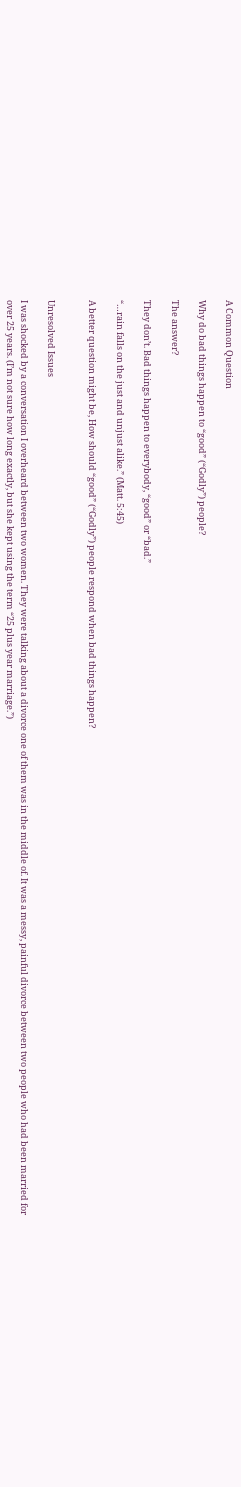A Common Question

Why do bad things happen to “good” (“Godly”) people?

The answer?

They don’t. Bad things happen to everybody, “good” or “bad.”

“…rain falls on the just and unjust alike.” (Matt. 5:45)

A better question might be, How should “good” (“Godly”) people respond when bad things happen?


Unresolved Issues

I was shocked by a conversation I overheard between two women. They were talking about a divorce one of them was in the middle of. It was a messy, painful divorce between two people who had been married for over 25 years. (I’m not sure how long exactly, but she kept using the term “25 plus year marriage.”)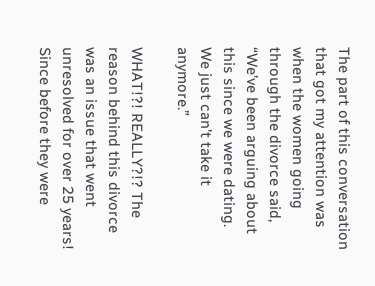The part of this conversation that got my attention was when the women going through the divorce said, “We’ve been arguing about this since we were dating. We just can’t take it anymore.”

WHAT!?! REALLY?!? The reason behind this divorce was an issue that went unresolved for over 25 years! Since before they were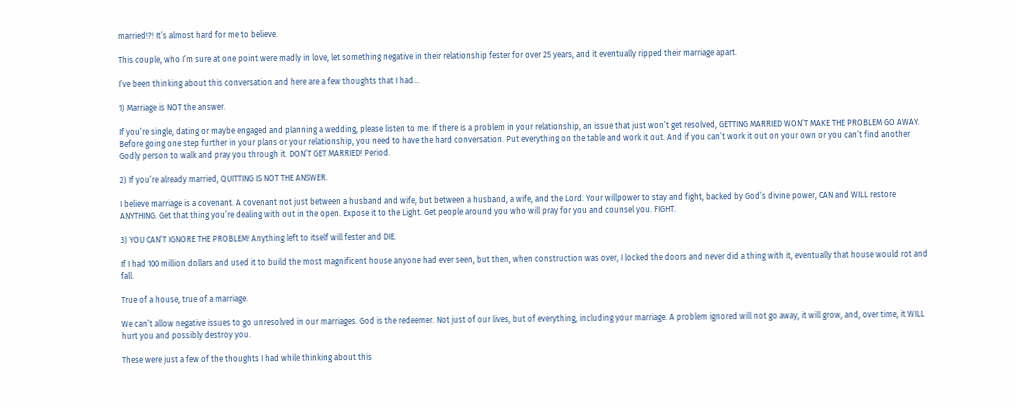married!?! It’s almost hard for me to believe.

This couple, who I’m sure at one point were madly in love, let something negative in their relationship fester for over 25 years, and it eventually ripped their marriage apart.

I’ve been thinking about this conversation and here are a few thoughts that I had…

1) Marriage is NOT the answer.

If you’re single, dating or maybe engaged and planning a wedding, please listen to me. If there is a problem in your relationship, an issue that just won’t get resolved, GETTING MARRIED WON’T MAKE THE PROBLEM GO AWAY. Before going one step further in your plans or your relationship, you need to have the hard conversation. Put everything on the table and work it out. And if you can’t work it out on your own or you can’t find another Godly person to walk and pray you through it. DON’T GET MARRIED! Period.

2) If you’re already married, QUITTING IS NOT THE ANSWER.

I believe marriage is a covenant. A covenant not just between a husband and wife, but between a husband, a wife, and the Lord. Your willpower to stay and fight, backed by God’s divine power, CAN and WILL restore ANYTHING. Get that thing you’re dealing with out in the open. Expose it to the Light. Get people around you who will pray for you and counsel you. FIGHT.

3) YOU CAN’T IGNORE THE PROBLEM! Anything left to itself will fester and DIE.

If I had 100 million dollars and used it to build the most magnificent house anyone had ever seen, but then, when construction was over, I locked the doors and never did a thing with it, eventually that house would rot and fall.

True of a house, true of a marriage.

We can’t allow negative issues to go unresolved in our marriages. God is the redeemer. Not just of our lives, but of everything, including your marriage. A problem ignored will not go away, it will grow, and, over time, it WILL hurt you and possibly destroy you.

These were just a few of the thoughts I had while thinking about this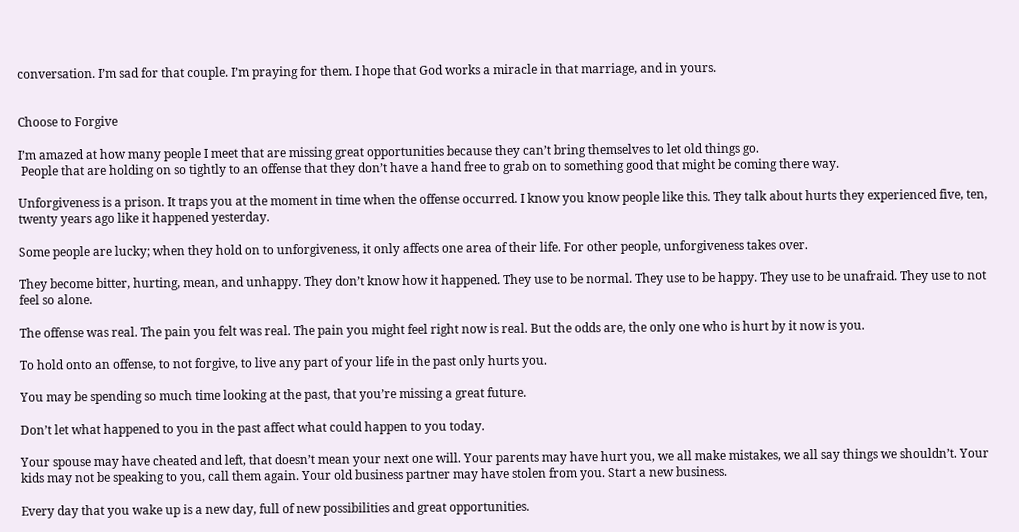conversation. I’m sad for that couple. I’m praying for them. I hope that God works a miracle in that marriage, and in yours.


Choose to Forgive

I’m amazed at how many people I meet that are missing great opportunities because they can’t bring themselves to let old things go.
 People that are holding on so tightly to an offense that they don’t have a hand free to grab on to something good that might be coming there way.

Unforgiveness is a prison. It traps you at the moment in time when the offense occurred. I know you know people like this. They talk about hurts they experienced five, ten, twenty years ago like it happened yesterday.

Some people are lucky; when they hold on to unforgiveness, it only affects one area of their life. For other people, unforgiveness takes over.

They become bitter, hurting, mean, and unhappy. They don’t know how it happened. They use to be normal. They use to be happy. They use to be unafraid. They use to not feel so alone.

The offense was real. The pain you felt was real. The pain you might feel right now is real. But the odds are, the only one who is hurt by it now is you.

To hold onto an offense, to not forgive, to live any part of your life in the past only hurts you.

You may be spending so much time looking at the past, that you’re missing a great future.

Don’t let what happened to you in the past affect what could happen to you today.

Your spouse may have cheated and left, that doesn’t mean your next one will. Your parents may have hurt you, we all make mistakes, we all say things we shouldn’t. Your kids may not be speaking to you, call them again. Your old business partner may have stolen from you. Start a new business.

Every day that you wake up is a new day, full of new possibilities and great opportunities.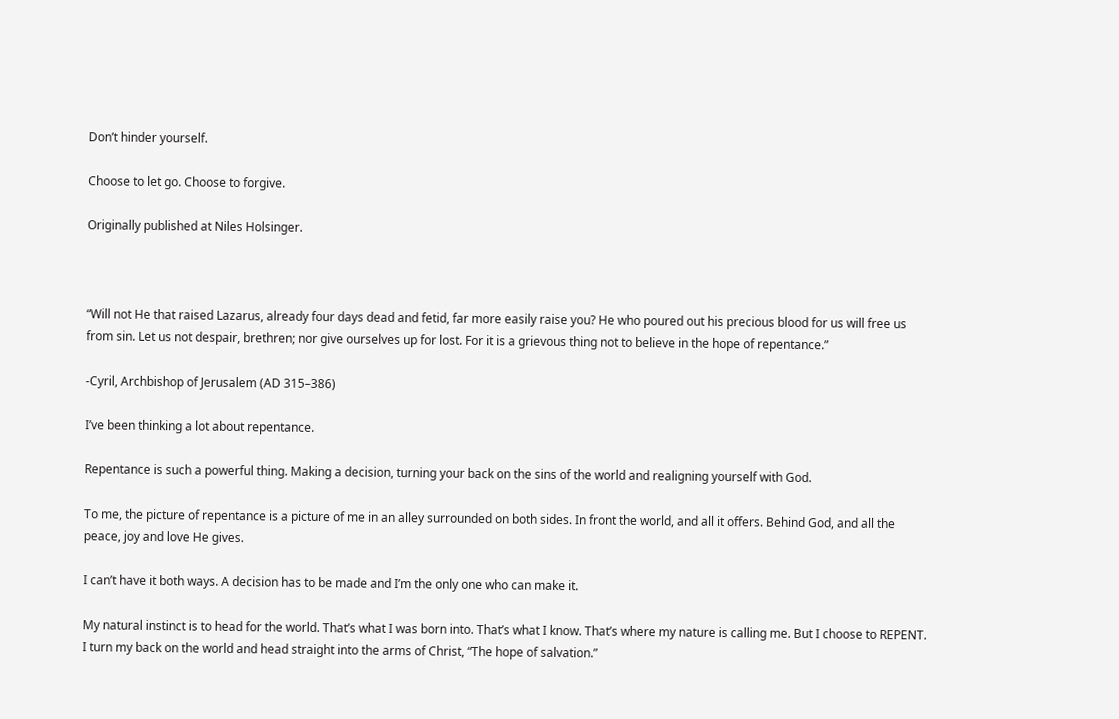Don’t hinder yourself.

Choose to let go. Choose to forgive.

Originally published at Niles Holsinger.



“Will not He that raised Lazarus, already four days dead and fetid, far more easily raise you? He who poured out his precious blood for us will free us from sin. Let us not despair, brethren; nor give ourselves up for lost. For it is a grievous thing not to believe in the hope of repentance.”

-Cyril, Archbishop of Jerusalem (AD 315–386)

I’ve been thinking a lot about repentance.

Repentance is such a powerful thing. Making a decision, turning your back on the sins of the world and realigning yourself with God.

To me, the picture of repentance is a picture of me in an alley surrounded on both sides. In front the world, and all it offers. Behind God, and all the peace, joy and love He gives.

I can’t have it both ways. A decision has to be made and I’m the only one who can make it.

My natural instinct is to head for the world. That’s what I was born into. That’s what I know. That’s where my nature is calling me. But I choose to REPENT. I turn my back on the world and head straight into the arms of Christ, “The hope of salvation.”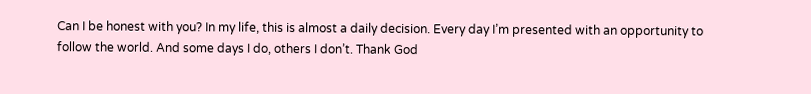Can I be honest with you? In my life, this is almost a daily decision. Every day I’m presented with an opportunity to follow the world. And some days I do, others I don’t. Thank God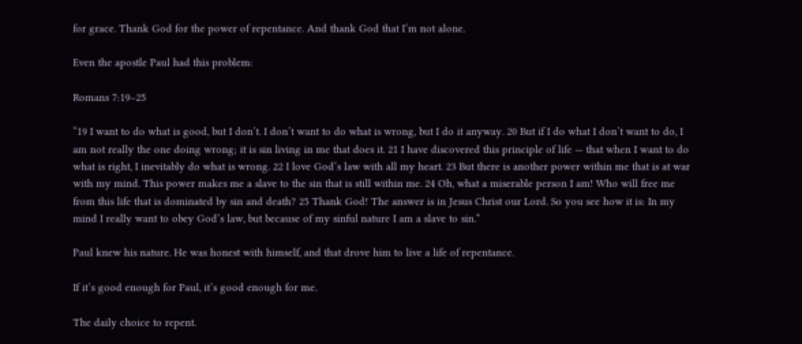for grace. Thank God for the power of repentance. And thank God that I’m not alone.

Even the apostle Paul had this problem:

Romans 7:19–25

“19 I want to do what is good, but I don’t. I don’t want to do what is wrong, but I do it anyway. 20 But if I do what I don’t want to do, I am not really the one doing wrong; it is sin living in me that does it. 21 I have discovered this principle of life — that when I want to do what is right, I inevitably do what is wrong. 22 I love God’s law with all my heart. 23 But there is another power within me that is at war with my mind. This power makes me a slave to the sin that is still within me. 24 Oh, what a miserable person I am! Who will free me from this life that is dominated by sin and death? 25 Thank God! The answer is in Jesus Christ our Lord. So you see how it is: In my mind I really want to obey God’s law, but because of my sinful nature I am a slave to sin.”

Paul knew his nature. He was honest with himself, and that drove him to live a life of repentance.

If it’s good enough for Paul, it’s good enough for me.

The daily choice to repent.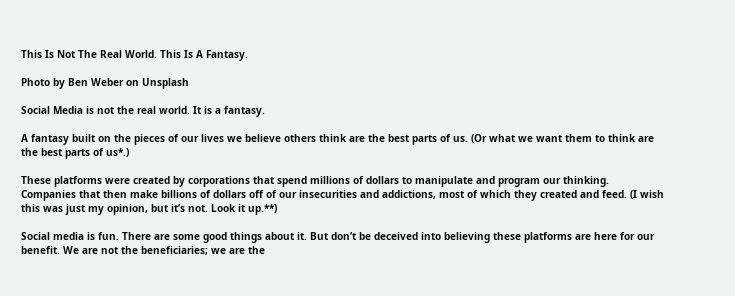This Is Not The Real World. This Is A Fantasy.

Photo by Ben Weber on Unsplash

Social Media is not the real world. It is a fantasy.

A fantasy built on the pieces of our lives we believe others think are the best parts of us. (Or what we want them to think are the best parts of us*.)

These platforms were created by corporations that spend millions of dollars to manipulate and program our thinking. Companies that then make billions of dollars off of our insecurities and addictions, most of which they created and feed. (I wish this was just my opinion, but it’s not. Look it up.**)

Social media is fun. There are some good things about it. But don’t be deceived into believing these platforms are here for our benefit. We are not the beneficiaries; we are the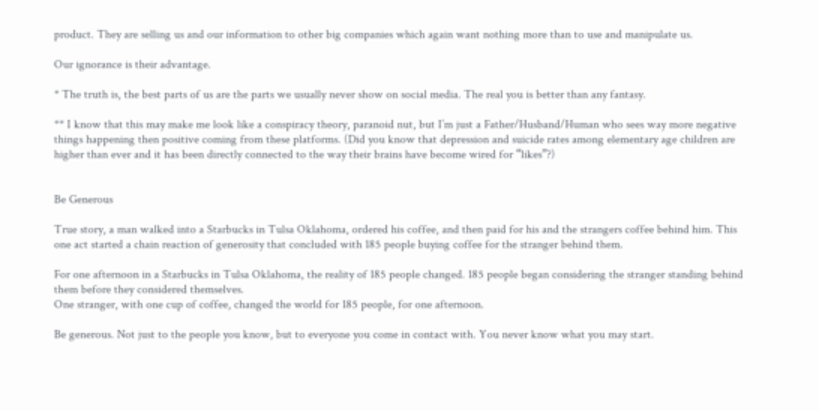product. They are selling us and our information to other big companies which again want nothing more than to use and manipulate us.

Our ignorance is their advantage.

* The truth is, the best parts of us are the parts we usually never show on social media. The real you is better than any fantasy.

** I know that this may make me look like a conspiracy theory, paranoid nut, but I’m just a Father/Husband/Human who sees way more negative things happening then positive coming from these platforms. (Did you know that depression and suicide rates among elementary age children are higher than ever and it has been directly connected to the way their brains have become wired for “likes”?)


Be Generous

True story, a man walked into a Starbucks in Tulsa Oklahoma, ordered his coffee, and then paid for his and the strangers coffee behind him. This one act started a chain reaction of generosity that concluded with 185 people buying coffee for the stranger behind them.

For one afternoon in a Starbucks in Tulsa Oklahoma, the reality of 185 people changed. 185 people began considering the stranger standing behind them before they considered themselves.
One stranger, with one cup of coffee, changed the world for 185 people, for one afternoon.

Be generous. Not just to the people you know, but to everyone you come in contact with. You never know what you may start.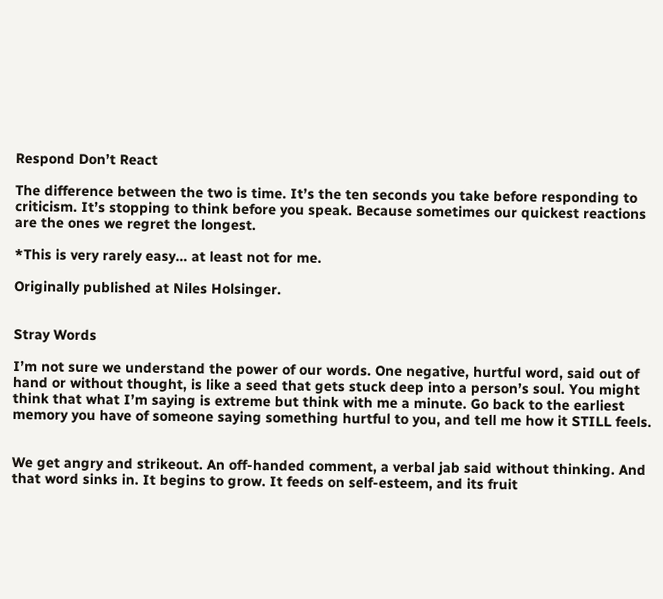Respond Don’t React

The difference between the two is time. It’s the ten seconds you take before responding to criticism. It’s stopping to think before you speak. Because sometimes our quickest reactions are the ones we regret the longest.

*This is very rarely easy… at least not for me.

Originally published at Niles Holsinger.


Stray Words

I’m not sure we understand the power of our words. One negative, hurtful word, said out of hand or without thought, is like a seed that gets stuck deep into a person’s soul. You might think that what I’m saying is extreme but think with me a minute. Go back to the earliest memory you have of someone saying something hurtful to you, and tell me how it STILL feels.


We get angry and strikeout. An off-handed comment, a verbal jab said without thinking. And that word sinks in. It begins to grow. It feeds on self-esteem, and its fruit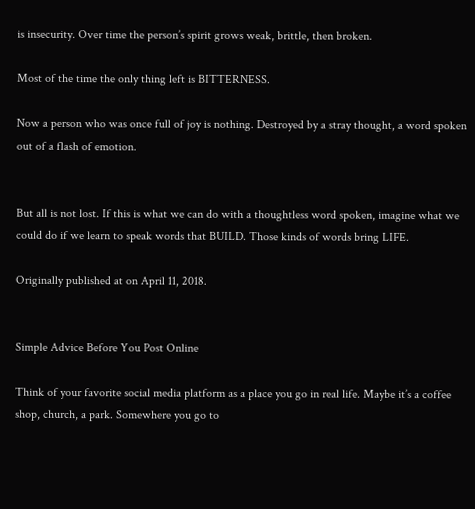is insecurity. Over time the person’s spirit grows weak, brittle, then broken.

Most of the time the only thing left is BITTERNESS.

Now a person who was once full of joy is nothing. Destroyed by a stray thought, a word spoken out of a flash of emotion.


But all is not lost. If this is what we can do with a thoughtless word spoken, imagine what we could do if we learn to speak words that BUILD. Those kinds of words bring LIFE.

Originally published at on April 11, 2018.


Simple Advice Before You Post Online

Think of your favorite social media platform as a place you go in real life. Maybe it’s a coffee shop, church, a park. Somewhere you go to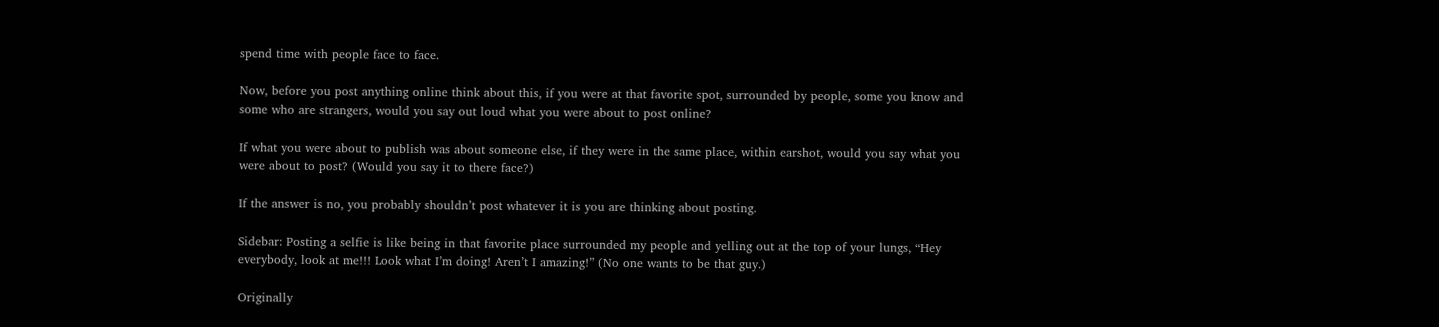spend time with people face to face.

Now, before you post anything online think about this, if you were at that favorite spot, surrounded by people, some you know and some who are strangers, would you say out loud what you were about to post online?

If what you were about to publish was about someone else, if they were in the same place, within earshot, would you say what you were about to post? (Would you say it to there face?)

If the answer is no, you probably shouldn’t post whatever it is you are thinking about posting.

Sidebar: Posting a selfie is like being in that favorite place surrounded my people and yelling out at the top of your lungs, “Hey everybody, look at me!!! Look what I’m doing! Aren’t I amazing!” (No one wants to be that guy.)

Originally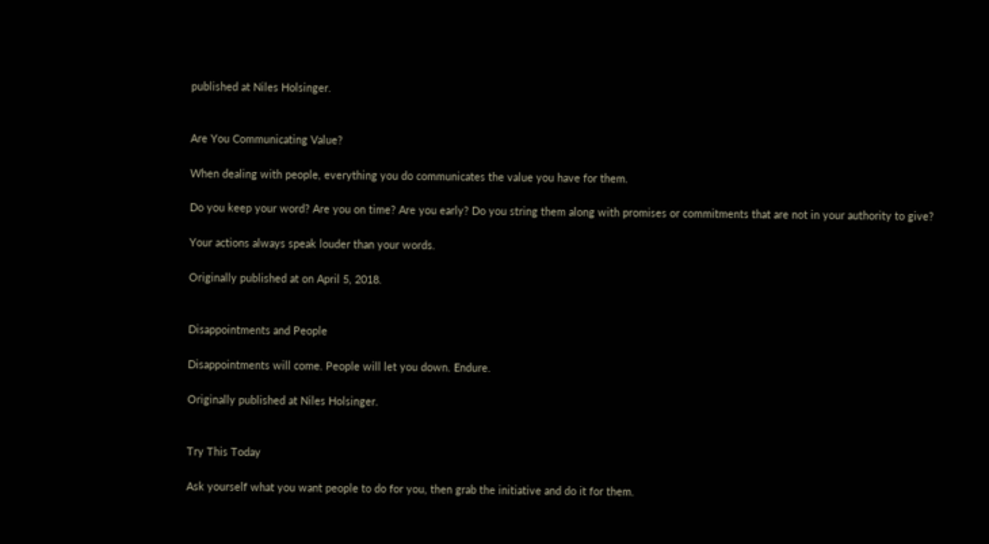published at Niles Holsinger.


Are You Communicating Value?

When dealing with people, everything you do communicates the value you have for them.

Do you keep your word? Are you on time? Are you early? Do you string them along with promises or commitments that are not in your authority to give?

Your actions always speak louder than your words.

Originally published at on April 5, 2018.


Disappointments and People

Disappointments will come. People will let you down. Endure.

Originally published at Niles Holsinger.


Try This Today

Ask yourself what you want people to do for you, then grab the initiative and do it for them.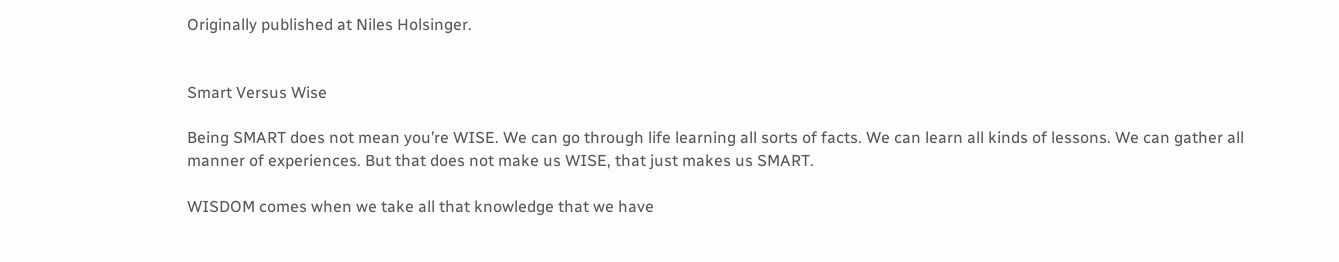Originally published at Niles Holsinger.


Smart Versus Wise

Being SMART does not mean you’re WISE. We can go through life learning all sorts of facts. We can learn all kinds of lessons. We can gather all manner of experiences. But that does not make us WISE, that just makes us SMART.

WISDOM comes when we take all that knowledge that we have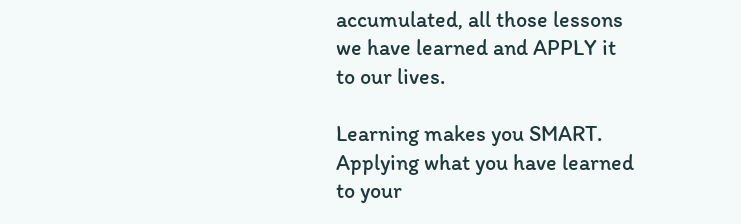accumulated, all those lessons we have learned and APPLY it to our lives.

Learning makes you SMART. Applying what you have learned to your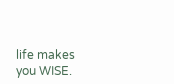life makes you WISE.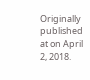Originally published at on April 2, 2018.